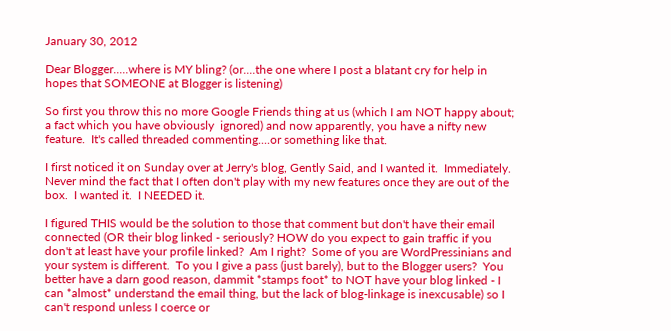January 30, 2012

Dear Blogger.....where is MY bling? (or....the one where I post a blatant cry for help in hopes that SOMEONE at Blogger is listening)

So first you throw this no more Google Friends thing at us (which I am NOT happy about; a fact which you have obviously  ignored) and now apparently, you have a nifty new feature.  It's called threaded commenting....or something like that.

I first noticed it on Sunday over at Jerry's blog, Gently Said, and I wanted it.  Immediately.  Never mind the fact that I often don't play with my new features once they are out of the box.  I wanted it.  I NEEDED it.

I figured THIS would be the solution to those that comment but don't have their email connected (OR their blog linked - seriously? HOW do you expect to gain traffic if you don't at least have your profile linked?  Am I right?  Some of you are WordPressinians and your system is different.  To you I give a pass (just barely), but to the Blogger users?  You better have a darn good reason, dammit *stamps foot* to NOT have your blog linked - I can *almost* understand the email thing, but the lack of blog-linkage is inexcusable) so I can't respond unless I coerce or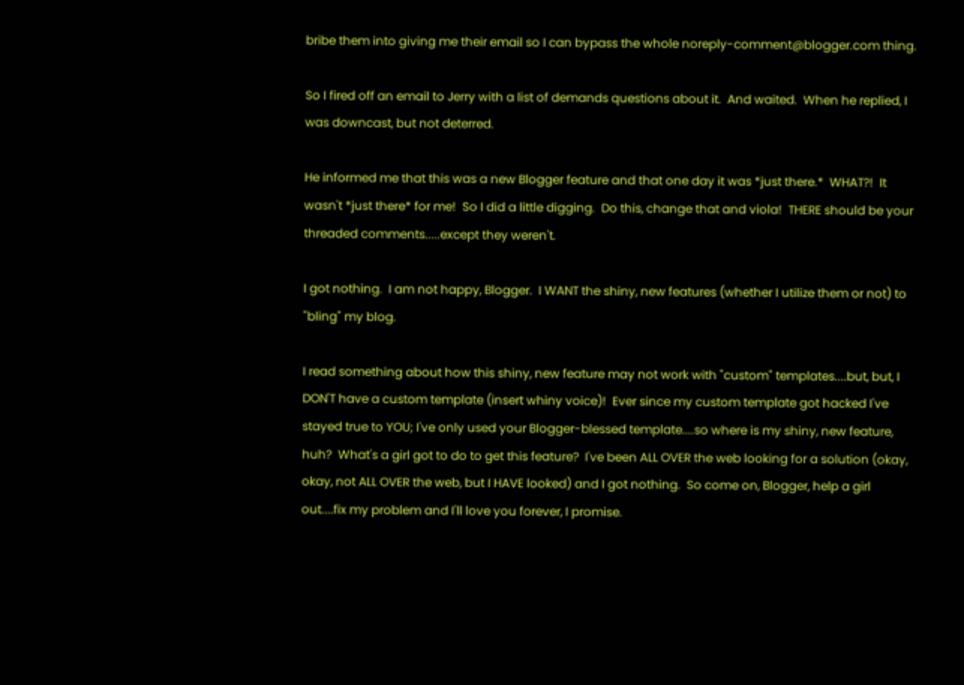bribe them into giving me their email so I can bypass the whole noreply-comment@blogger.com thing.

So I fired off an email to Jerry with a list of demands questions about it.  And waited.  When he replied, I was downcast, but not deterred.

He informed me that this was a new Blogger feature and that one day it was *just there.*  WHAT?!  It wasn't *just there* for me!  So I did a little digging.  Do this, change that and viola!  THERE should be your threaded comments.....except they weren't.

I got nothing.  I am not happy, Blogger.  I WANT the shiny, new features (whether I utilize them or not) to "bling" my blog.

I read something about how this shiny, new feature may not work with "custom" templates....but, but, I DON'T have a custom template (insert whiny voice)!  Ever since my custom template got hacked I've stayed true to YOU; I've only used your Blogger-blessed template....so where is my shiny, new feature, huh?  What's a girl got to do to get this feature?  I've been ALL OVER the web looking for a solution (okay, okay, not ALL OVER the web, but I HAVE looked) and I got nothing.  So come on, Blogger, help a girl out....fix my problem and I'll love you forever, I promise.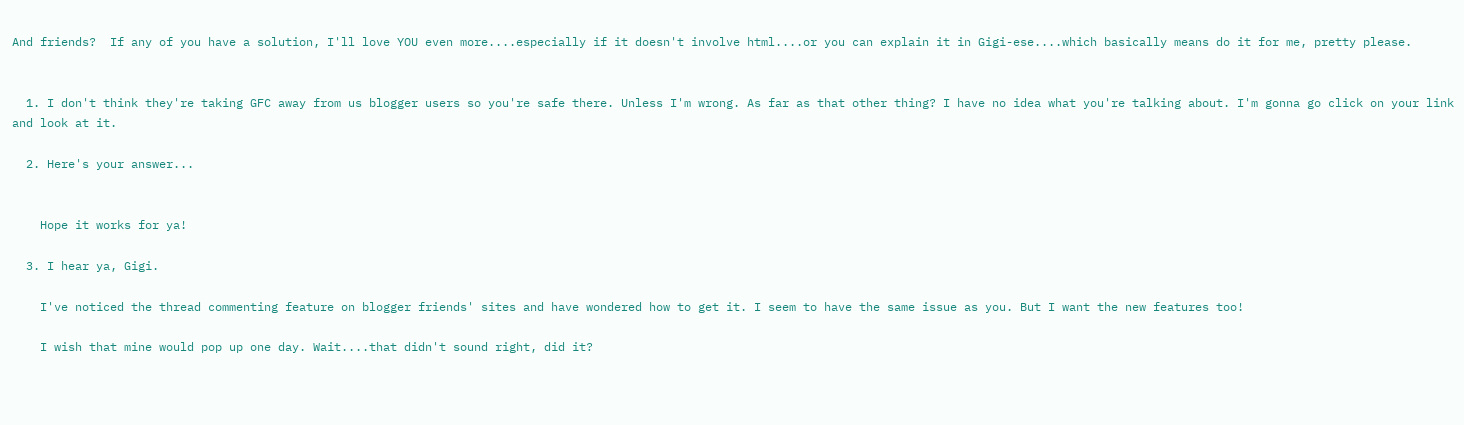And friends?  If any of you have a solution, I'll love YOU even more....especially if it doesn't involve html....or you can explain it in Gigi-ese....which basically means do it for me, pretty please.


  1. I don't think they're taking GFC away from us blogger users so you're safe there. Unless I'm wrong. As far as that other thing? I have no idea what you're talking about. I'm gonna go click on your link and look at it.

  2. Here's your answer...


    Hope it works for ya!

  3. I hear ya, Gigi.

    I've noticed the thread commenting feature on blogger friends' sites and have wondered how to get it. I seem to have the same issue as you. But I want the new features too!

    I wish that mine would pop up one day. Wait....that didn't sound right, did it?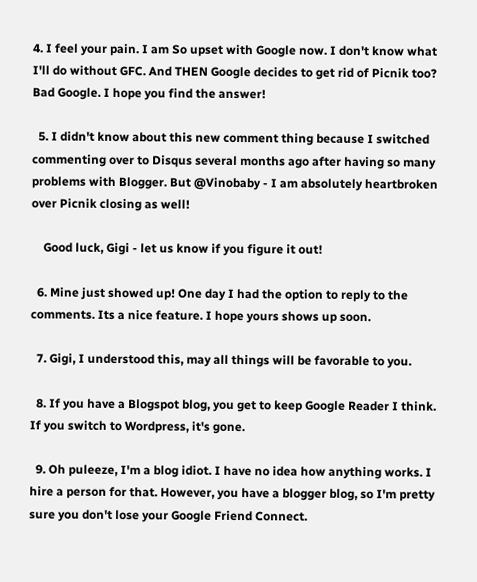4. I feel your pain. I am So upset with Google now. I don't know what I'll do without GFC. And THEN Google decides to get rid of Picnik too? Bad Google. I hope you find the answer!

  5. I didn't know about this new comment thing because I switched commenting over to Disqus several months ago after having so many problems with Blogger. But @Vinobaby - I am absolutely heartbroken over Picnik closing as well!

    Good luck, Gigi - let us know if you figure it out!

  6. Mine just showed up! One day I had the option to reply to the comments. Its a nice feature. I hope yours shows up soon.

  7. Gigi, I understood this, may all things will be favorable to you.

  8. If you have a Blogspot blog, you get to keep Google Reader I think. If you switch to Wordpress, it's gone.

  9. Oh puleeze, I'm a blog idiot. I have no idea how anything works. I hire a person for that. However, you have a blogger blog, so I'm pretty sure you don't lose your Google Friend Connect.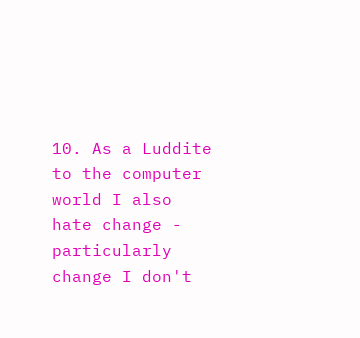10. As a Luddite to the computer world I also hate change - particularly change I don't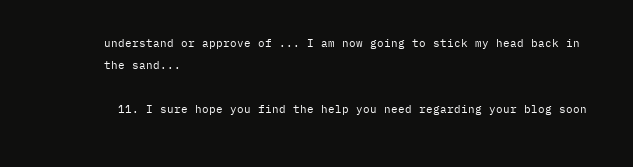understand or approve of ... I am now going to stick my head back in the sand...

  11. I sure hope you find the help you need regarding your blog soon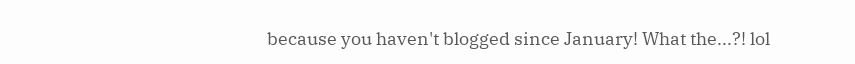because you haven't blogged since January! What the...?! lol